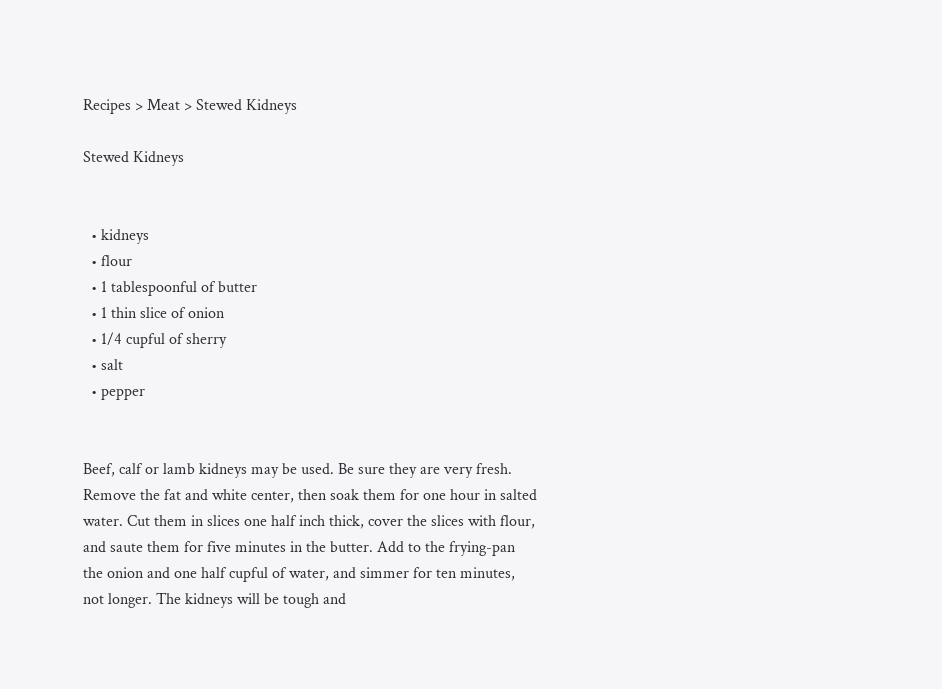Recipes > Meat > Stewed Kidneys

Stewed Kidneys


  • kidneys
  • flour
  • 1 tablespoonful of butter
  • 1 thin slice of onion
  • 1/4 cupful of sherry
  • salt
  • pepper


Beef, calf or lamb kidneys may be used. Be sure they are very fresh. Remove the fat and white center, then soak them for one hour in salted water. Cut them in slices one half inch thick, cover the slices with flour, and saute them for five minutes in the butter. Add to the frying-pan the onion and one half cupful of water, and simmer for ten minutes, not longer. The kidneys will be tough and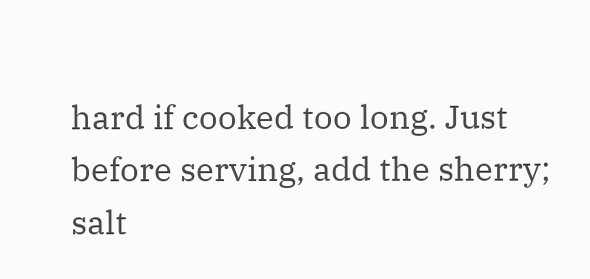hard if cooked too long. Just before serving, add the sherry; salt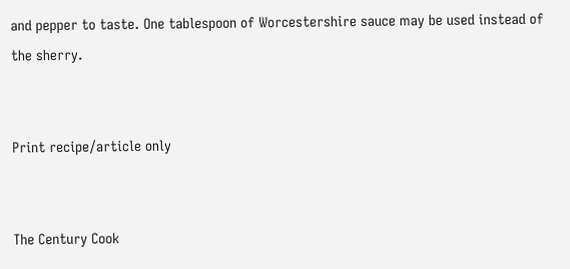and pepper to taste. One tablespoon of Worcestershire sauce may be used instead of the sherry.


Print recipe/article only


The Century Cook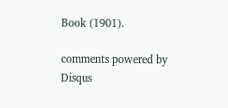Book (1901).

comments powered by Disqus